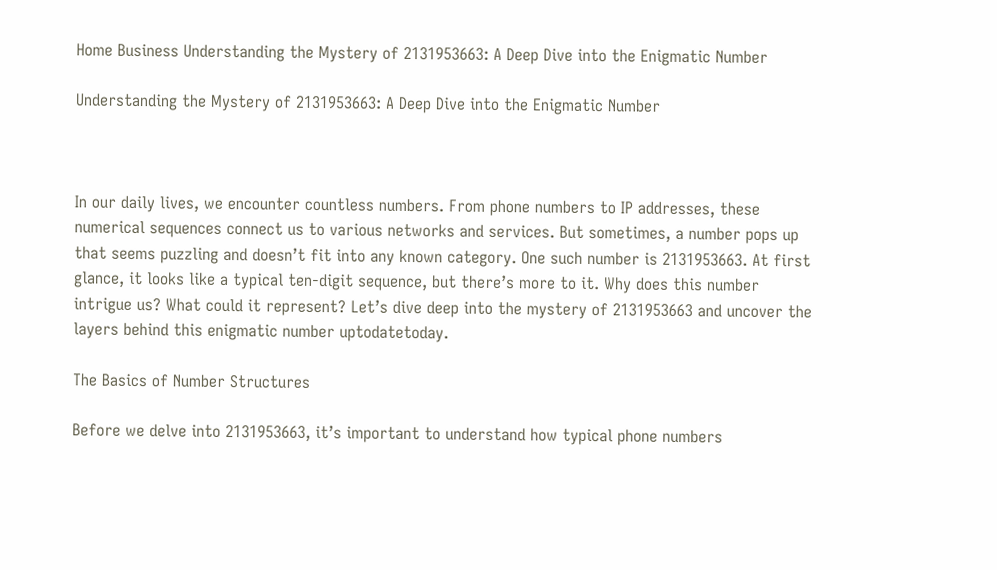Home Business Understanding the Mystery of 2131953663: A Deep Dive into the Enigmatic Number

Understanding the Mystery of 2131953663: A Deep Dive into the Enigmatic Number



In our daily lives, we encounter countless numbers. From phone numbers to IP addresses, these numerical sequences connect us to various networks and services. But sometimes, a number pops up that seems puzzling and doesn’t fit into any known category. One such number is 2131953663. At first glance, it looks like a typical ten-digit sequence, but there’s more to it. Why does this number intrigue us? What could it represent? Let’s dive deep into the mystery of 2131953663 and uncover the layers behind this enigmatic number uptodatetoday.

The Basics of Number Structures

Before we delve into 2131953663, it’s important to understand how typical phone numbers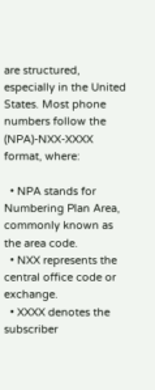are structured, especially in the United States. Most phone numbers follow the (NPA)-NXX-XXXX format, where:

  • NPA stands for Numbering Plan Area, commonly known as the area code.
  • NXX represents the central office code or exchange.
  • XXXX denotes the subscriber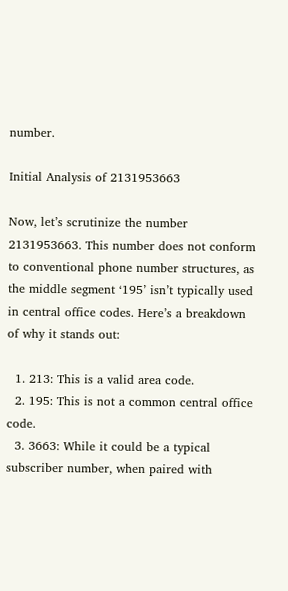number.

Initial Analysis of 2131953663

Now, let’s scrutinize the number 2131953663. This number does not conform to conventional phone number structures, as the middle segment ‘195’ isn’t typically used in central office codes. Here’s a breakdown of why it stands out:

  1. 213: This is a valid area code.
  2. 195: This is not a common central office code.
  3. 3663: While it could be a typical subscriber number, when paired with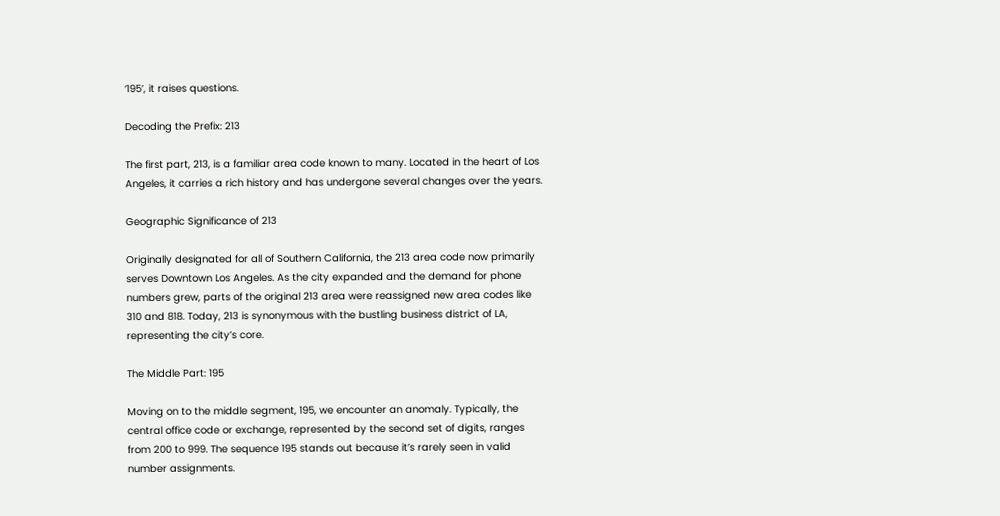‘195’, it raises questions.

Decoding the Prefix: 213

The first part, 213, is a familiar area code known to many. Located in the heart of Los Angeles, it carries a rich history and has undergone several changes over the years.

Geographic Significance of 213

Originally designated for all of Southern California, the 213 area code now primarily serves Downtown Los Angeles. As the city expanded and the demand for phone numbers grew, parts of the original 213 area were reassigned new area codes like 310 and 818. Today, 213 is synonymous with the bustling business district of LA, representing the city’s core.

The Middle Part: 195

Moving on to the middle segment, 195, we encounter an anomaly. Typically, the central office code or exchange, represented by the second set of digits, ranges from 200 to 999. The sequence 195 stands out because it’s rarely seen in valid number assignments.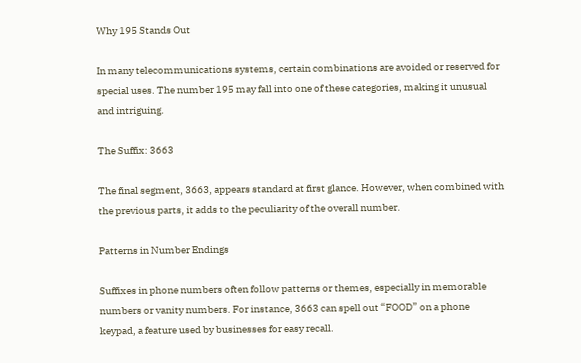Why 195 Stands Out

In many telecommunications systems, certain combinations are avoided or reserved for special uses. The number 195 may fall into one of these categories, making it unusual and intriguing.

The Suffix: 3663

The final segment, 3663, appears standard at first glance. However, when combined with the previous parts, it adds to the peculiarity of the overall number.

Patterns in Number Endings

Suffixes in phone numbers often follow patterns or themes, especially in memorable numbers or vanity numbers. For instance, 3663 can spell out “FOOD” on a phone keypad, a feature used by businesses for easy recall.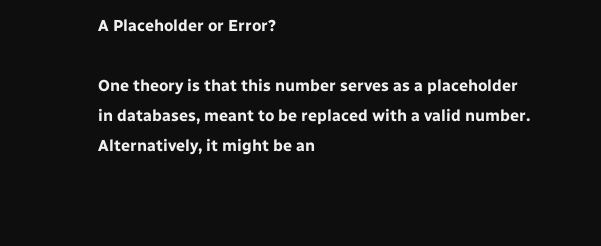A Placeholder or Error?

One theory is that this number serves as a placeholder in databases, meant to be replaced with a valid number. Alternatively, it might be an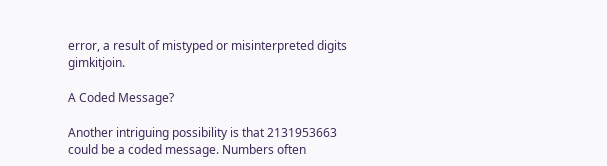error, a result of mistyped or misinterpreted digits gimkitjoin.

A Coded Message?

Another intriguing possibility is that 2131953663 could be a coded message. Numbers often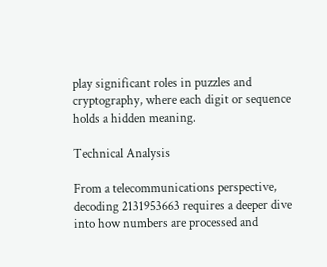play significant roles in puzzles and cryptography, where each digit or sequence holds a hidden meaning.

Technical Analysis

From a telecommunications perspective, decoding 2131953663 requires a deeper dive into how numbers are processed and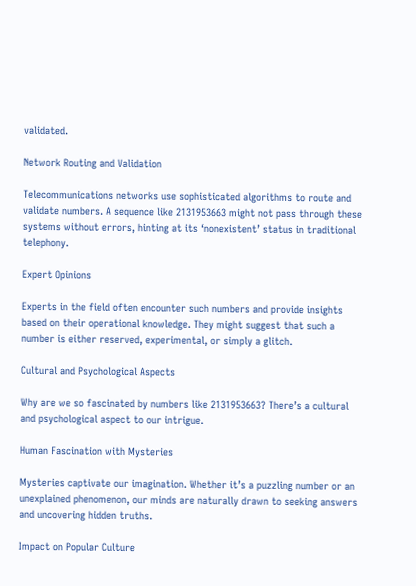validated.

Network Routing and Validation

Telecommunications networks use sophisticated algorithms to route and validate numbers. A sequence like 2131953663 might not pass through these systems without errors, hinting at its ‘nonexistent’ status in traditional telephony.

Expert Opinions

Experts in the field often encounter such numbers and provide insights based on their operational knowledge. They might suggest that such a number is either reserved, experimental, or simply a glitch.

Cultural and Psychological Aspects

Why are we so fascinated by numbers like 2131953663? There’s a cultural and psychological aspect to our intrigue.

Human Fascination with Mysteries

Mysteries captivate our imagination. Whether it’s a puzzling number or an unexplained phenomenon, our minds are naturally drawn to seeking answers and uncovering hidden truths.

Impact on Popular Culture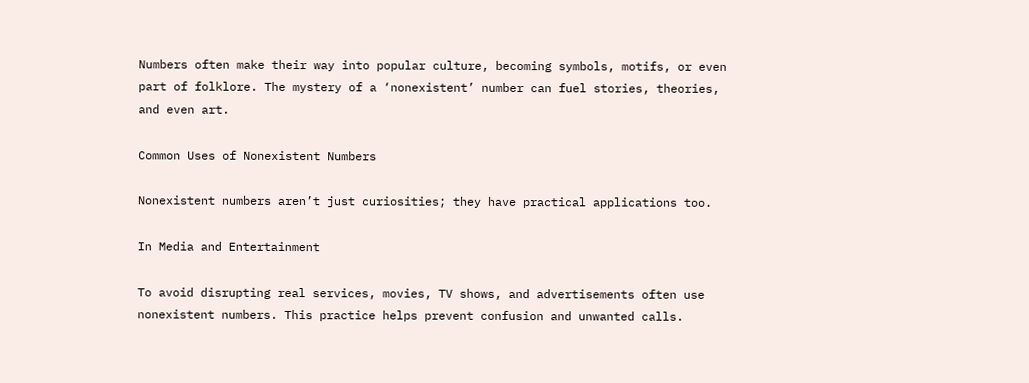Numbers often make their way into popular culture, becoming symbols, motifs, or even part of folklore. The mystery of a ‘nonexistent’ number can fuel stories, theories, and even art.

Common Uses of Nonexistent Numbers

Nonexistent numbers aren’t just curiosities; they have practical applications too.

In Media and Entertainment

To avoid disrupting real services, movies, TV shows, and advertisements often use nonexistent numbers. This practice helps prevent confusion and unwanted calls.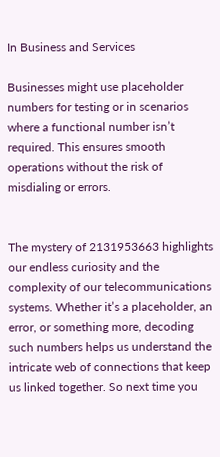In Business and Services

Businesses might use placeholder numbers for testing or in scenarios where a functional number isn’t required. This ensures smooth operations without the risk of misdialing or errors.


The mystery of 2131953663 highlights our endless curiosity and the complexity of our telecommunications systems. Whether it’s a placeholder, an error, or something more, decoding such numbers helps us understand the intricate web of connections that keep us linked together. So next time you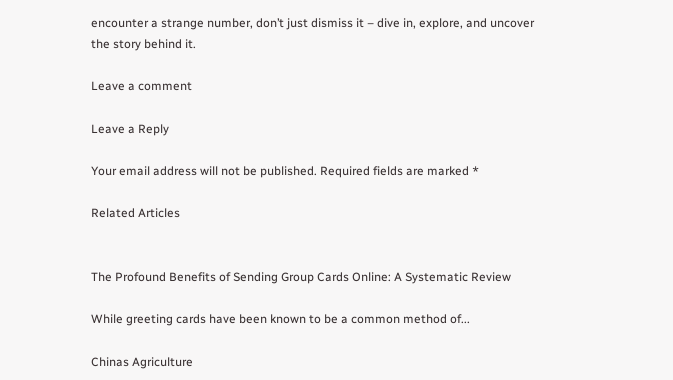encounter a strange number, don’t just dismiss it – dive in, explore, and uncover the story behind it.

Leave a comment

Leave a Reply

Your email address will not be published. Required fields are marked *

Related Articles


The Profound Benefits of Sending Group Cards Online: A Systematic Review

While greeting cards have been known to be a common method of...

Chinas Agriculture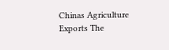Chinas Agriculture Exports The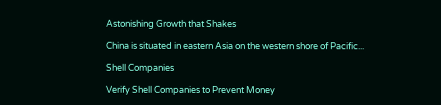Astonishing Growth that Shakes

China is situated in eastern Asia on the western shore of Pacific...

Shell Companies

Verify Shell Companies to Prevent Money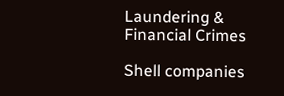Laundering & Financial Crimes

Shell companies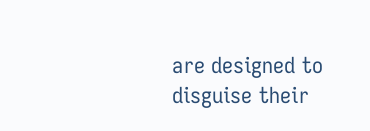are designed to disguise their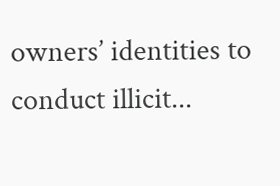owners’ identities to conduct illicit...